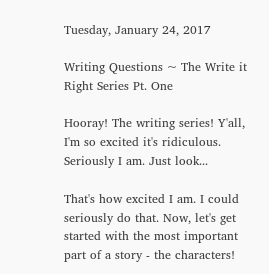Tuesday, January 24, 2017

Writing Questions ~ The Write it Right Series Pt. One

Hooray! The writing series! Y'all, I'm so excited it's ridiculous. Seriously I am. Just look...

That's how excited I am. I could seriously do that. Now, let's get started with the most important part of a story - the characters!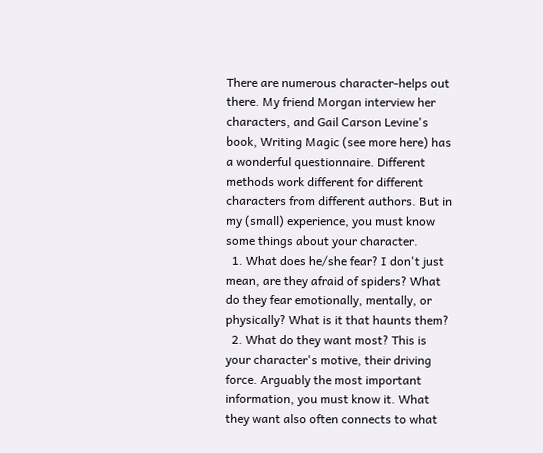There are numerous character-helps out there. My friend Morgan interview her characters, and Gail Carson Levine's book, Writing Magic (see more here) has a wonderful questionnaire. Different methods work different for different characters from different authors. But in my (small) experience, you must know some things about your character.
  1. What does he/she fear? I don't just mean, are they afraid of spiders? What do they fear emotionally, mentally, or physically? What is it that haunts them?
  2. What do they want most? This is your character's motive, their driving force. Arguably the most important information, you must know it. What they want also often connects to what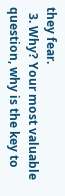they fear.
  3. Why? Your most valuable question, why is the key to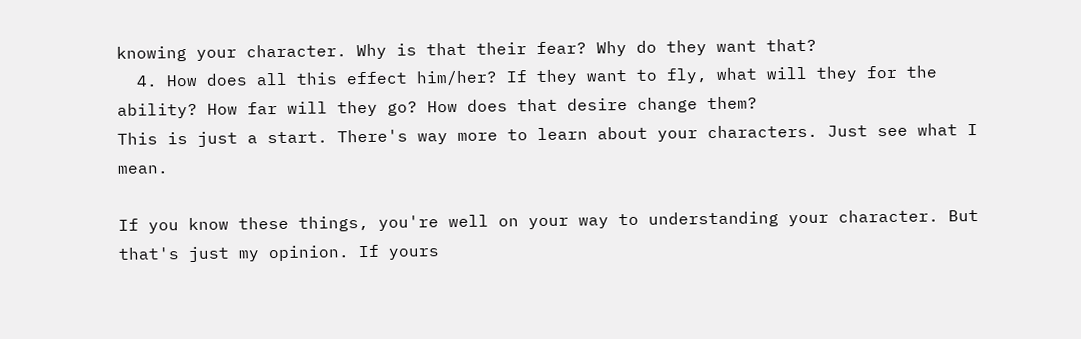knowing your character. Why is that their fear? Why do they want that?
  4. How does all this effect him/her? If they want to fly, what will they for the ability? How far will they go? How does that desire change them?
This is just a start. There's way more to learn about your characters. Just see what I mean.

If you know these things, you're well on your way to understanding your character. But that's just my opinion. If yours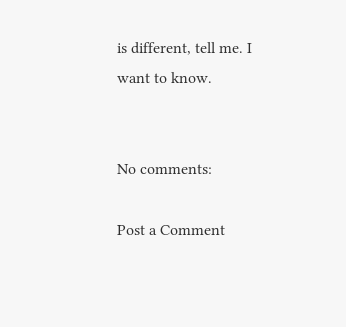is different, tell me. I want to know.


No comments:

Post a Comment